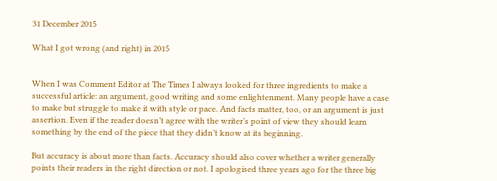31 December 2015

What I got wrong (and right) in 2015


When I was Comment Editor at The Times I always looked for three ingredients to make a successful article: an argument, good writing and some enlightenment. Many people have a case to make but struggle to make it with style or pace. And facts matter, too, or an argument is just assertion. Even if the reader doesn’t agree with the writer’s point of view they should learn something by the end of the piece that they didn’t know at its beginning.

But accuracy is about more than facts. Accuracy should also cover whether a writer generally points their readers in the right direction or not. I apologised three years ago for the three big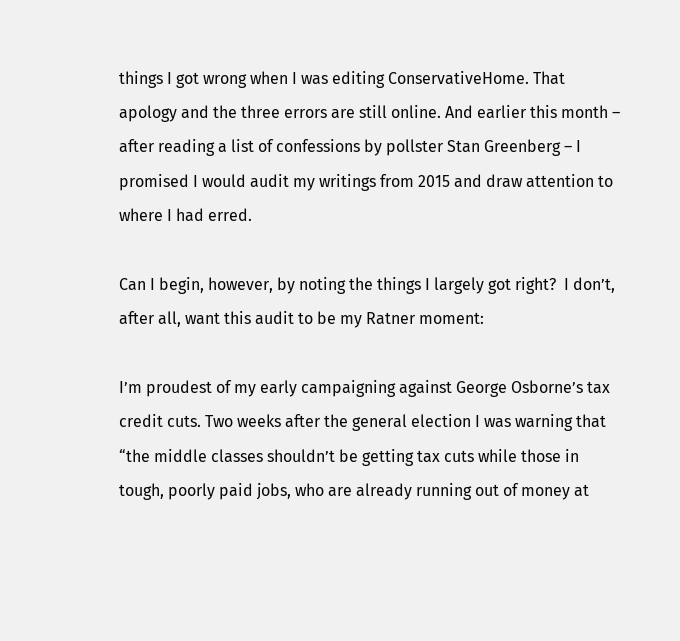things I got wrong when I was editing ConservativeHome. That apology and the three errors are still online. And earlier this month – after reading a list of confessions by pollster Stan Greenberg – I promised I would audit my writings from 2015 and draw attention to where I had erred.

Can I begin, however, by noting the things I largely got right?  I don’t, after all, want this audit to be my Ratner moment:

I’m proudest of my early campaigning against George Osborne’s tax credit cuts. Two weeks after the general election I was warning that “the middle classes shouldn’t be getting tax cuts while those in tough, poorly paid jobs, who are already running out of money at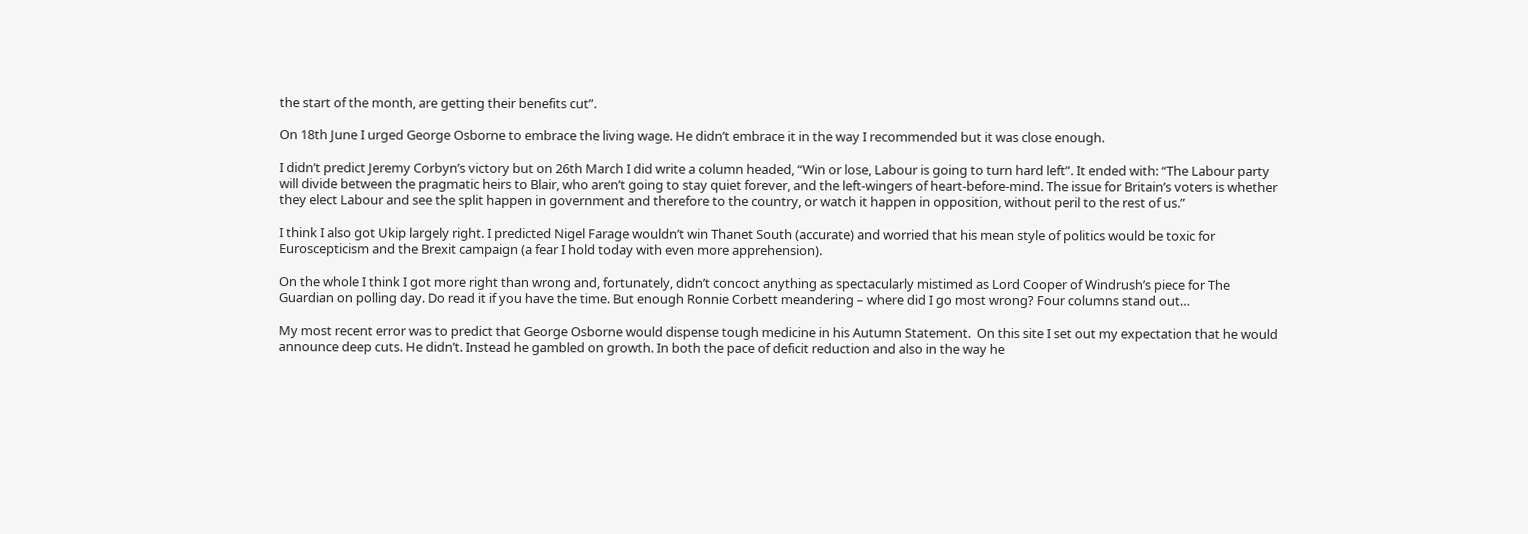the start of the month, are getting their benefits cut”.

On 18th June I urged George Osborne to embrace the living wage. He didn’t embrace it in the way I recommended but it was close enough.

I didn’t predict Jeremy Corbyn’s victory but on 26th March I did write a column headed, “Win or lose, Labour is going to turn hard left”. It ended with: “The Labour party will divide between the pragmatic heirs to Blair, who aren’t going to stay quiet forever, and the left-wingers of heart-before-mind. The issue for Britain’s voters is whether they elect Labour and see the split happen in government and therefore to the country, or watch it happen in opposition, without peril to the rest of us.”

I think I also got Ukip largely right. I predicted Nigel Farage wouldn’t win Thanet South (accurate) and worried that his mean style of politics would be toxic for Euroscepticism and the Brexit campaign (a fear I hold today with even more apprehension).

On the whole I think I got more right than wrong and, fortunately, didn’t concoct anything as spectacularly mistimed as Lord Cooper of Windrush’s piece for The Guardian on polling day. Do read it if you have the time. But enough Ronnie Corbett meandering – where did I go most wrong? Four columns stand out…

My most recent error was to predict that George Osborne would dispense tough medicine in his Autumn Statement.  On this site I set out my expectation that he would announce deep cuts. He didn’t. Instead he gambled on growth. In both the pace of deficit reduction and also in the way he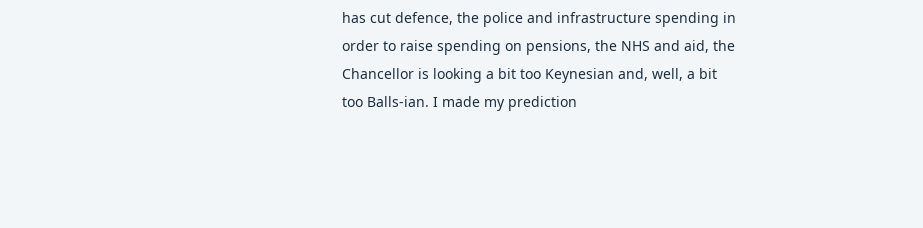has cut defence, the police and infrastructure spending in order to raise spending on pensions, the NHS and aid, the Chancellor is looking a bit too Keynesian and, well, a bit too Balls-ian. I made my prediction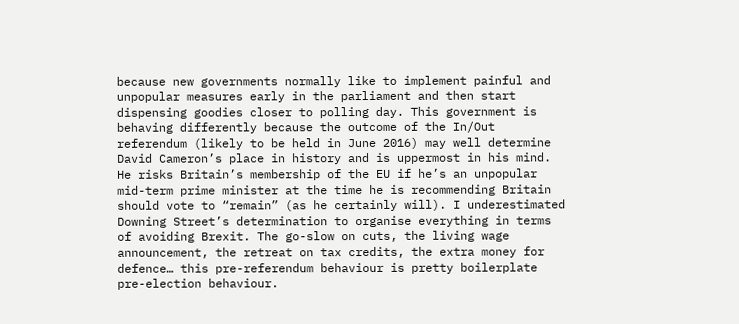because new governments normally like to implement painful and unpopular measures early in the parliament and then start dispensing goodies closer to polling day. This government is behaving differently because the outcome of the In/Out referendum (likely to be held in June 2016) may well determine David Cameron’s place in history and is uppermost in his mind. He risks Britain’s membership of the EU if he’s an unpopular mid-term prime minister at the time he is recommending Britain should vote to “remain” (as he certainly will). I underestimated Downing Street’s determination to organise everything in terms of avoiding Brexit. The go-slow on cuts, the living wage announcement, the retreat on tax credits, the extra money for defence… this pre-referendum behaviour is pretty boilerplate pre-election behaviour.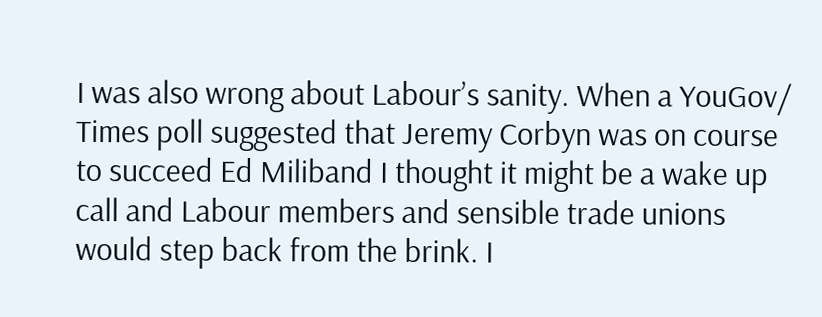I was also wrong about Labour’s sanity. When a YouGov/ Times poll suggested that Jeremy Corbyn was on course to succeed Ed Miliband I thought it might be a wake up call and Labour members and sensible trade unions would step back from the brink. I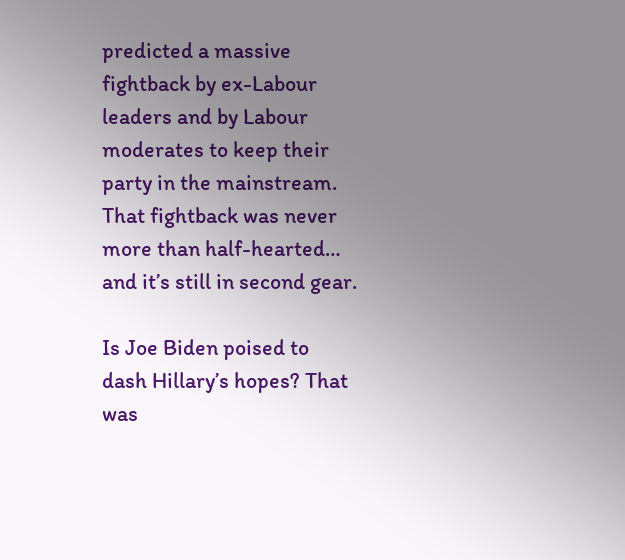predicted a massive fightback by ex-Labour leaders and by Labour moderates to keep their party in the mainstream. That fightback was never more than half-hearted… and it’s still in second gear.

Is Joe Biden poised to dash Hillary’s hopes? That was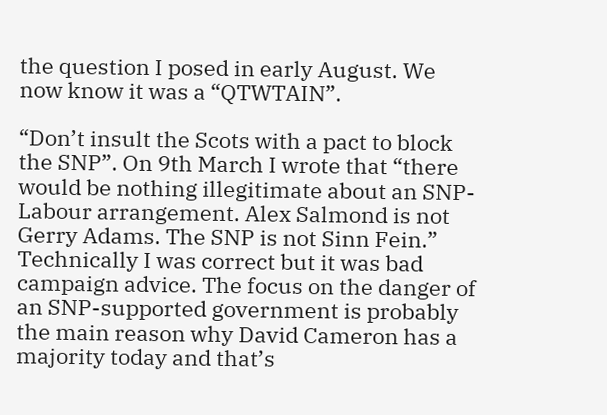the question I posed in early August. We now know it was a “QTWTAIN”.

“Don’t insult the Scots with a pact to block the SNP”. On 9th March I wrote that “there would be nothing illegitimate about an SNP-Labour arrangement. Alex Salmond is not Gerry Adams. The SNP is not Sinn Fein.” Technically I was correct but it was bad campaign advice. The focus on the danger of an SNP-supported government is probably the main reason why David Cameron has a majority today and that’s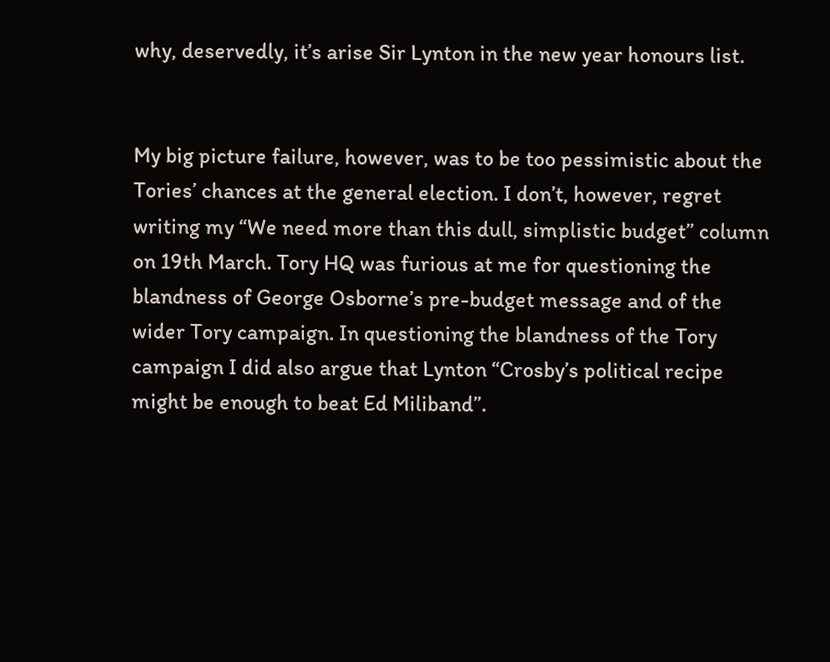why, deservedly, it’s arise Sir Lynton in the new year honours list.


My big picture failure, however, was to be too pessimistic about the Tories’ chances at the general election. I don’t, however, regret writing my “We need more than this dull, simplistic budget” column on 19th March. Tory HQ was furious at me for questioning the blandness of George Osborne’s pre-budget message and of the wider Tory campaign. In questioning the blandness of the Tory campaign I did also argue that Lynton “Crosby’s political recipe might be enough to beat Ed Miliband”.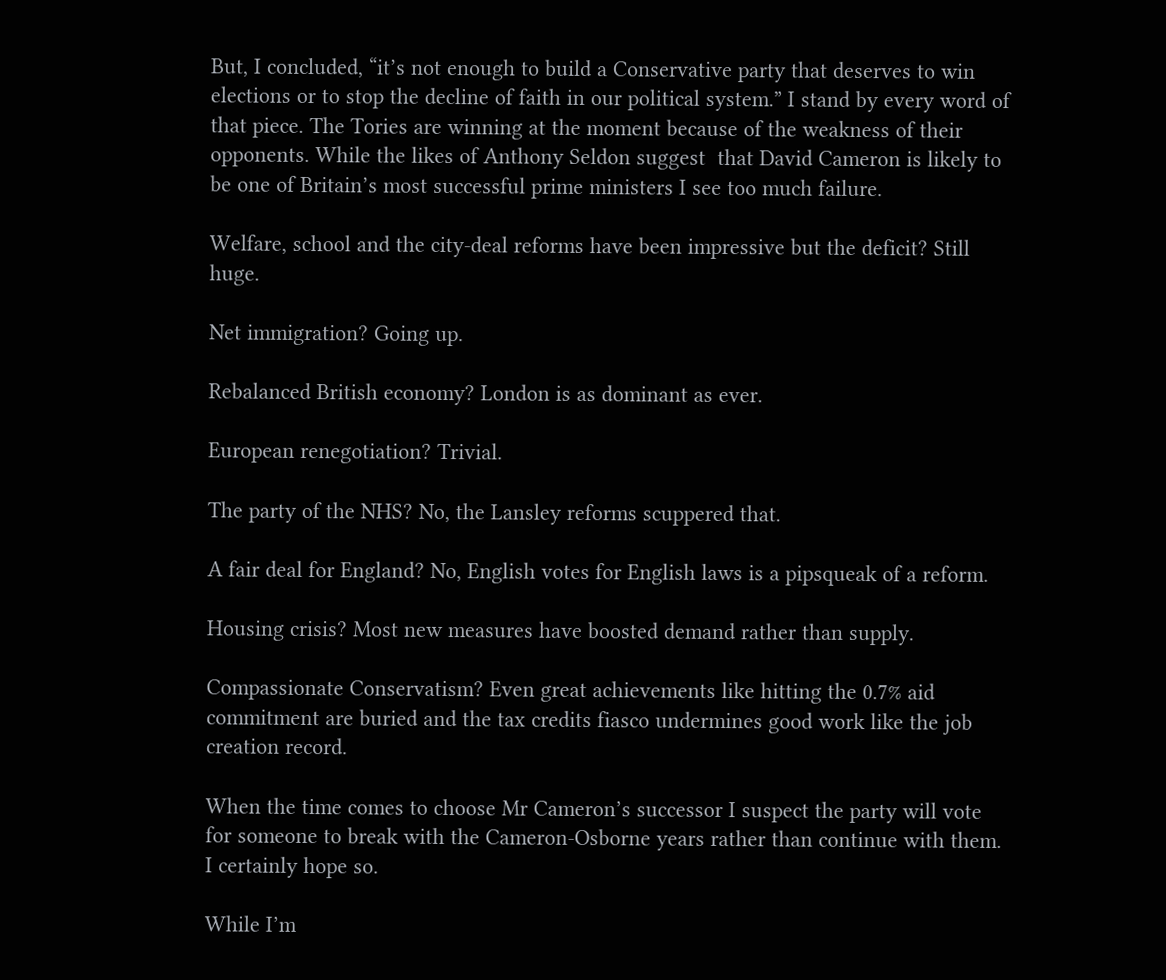But, I concluded, “it’s not enough to build a Conservative party that deserves to win elections or to stop the decline of faith in our political system.” I stand by every word of that piece. The Tories are winning at the moment because of the weakness of their opponents. While the likes of Anthony Seldon suggest  that David Cameron is likely to be one of Britain’s most successful prime ministers I see too much failure.

Welfare, school and the city-deal reforms have been impressive but the deficit? Still huge.

Net immigration? Going up.

Rebalanced British economy? London is as dominant as ever.

European renegotiation? Trivial.

The party of the NHS? No, the Lansley reforms scuppered that.

A fair deal for England? No, English votes for English laws is a pipsqueak of a reform.

Housing crisis? Most new measures have boosted demand rather than supply.

Compassionate Conservatism? Even great achievements like hitting the 0.7% aid commitment are buried and the tax credits fiasco undermines good work like the job creation record.

When the time comes to choose Mr Cameron’s successor I suspect the party will vote for someone to break with the Cameron-Osborne years rather than continue with them. I certainly hope so.

While I’m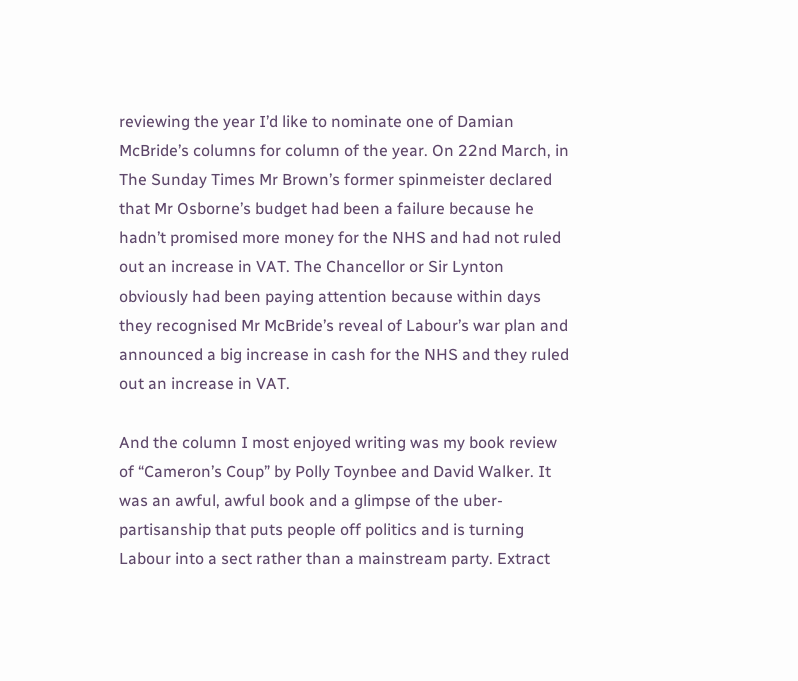reviewing the year I’d like to nominate one of Damian McBride’s columns for column of the year. On 22nd March, in The Sunday Times Mr Brown’s former spinmeister declared that Mr Osborne’s budget had been a failure because he hadn’t promised more money for the NHS and had not ruled out an increase in VAT. The Chancellor or Sir Lynton obviously had been paying attention because within days they recognised Mr McBride’s reveal of Labour’s war plan and announced a big increase in cash for the NHS and they ruled out an increase in VAT.

And the column I most enjoyed writing was my book review of “Cameron’s Coup” by Polly Toynbee and David Walker. It was an awful, awful book and a glimpse of the uber-partisanship that puts people off politics and is turning Labour into a sect rather than a mainstream party. Extract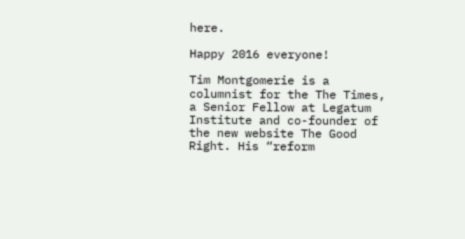here.

Happy 2016 everyone!

Tim Montgomerie is a columnist for the The Times, a Senior Fellow at Legatum Institute and co-founder of the new website The Good Right. His “reform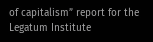of capitalism” report for the Legatum Institute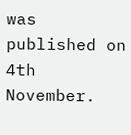was published on 4th November.